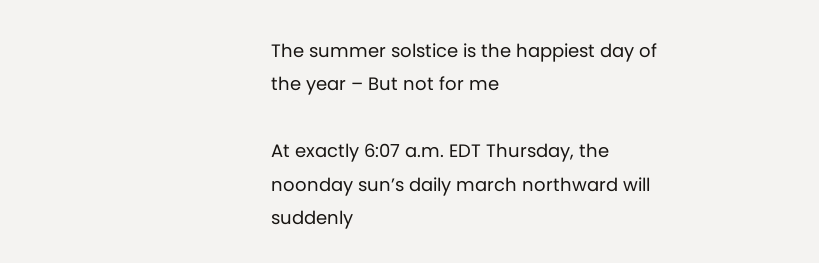The summer solstice is the happiest day of the year – But not for me

At exactly 6:07 a.m. EDT Thursday, the noonday sun’s daily march northward will suddenly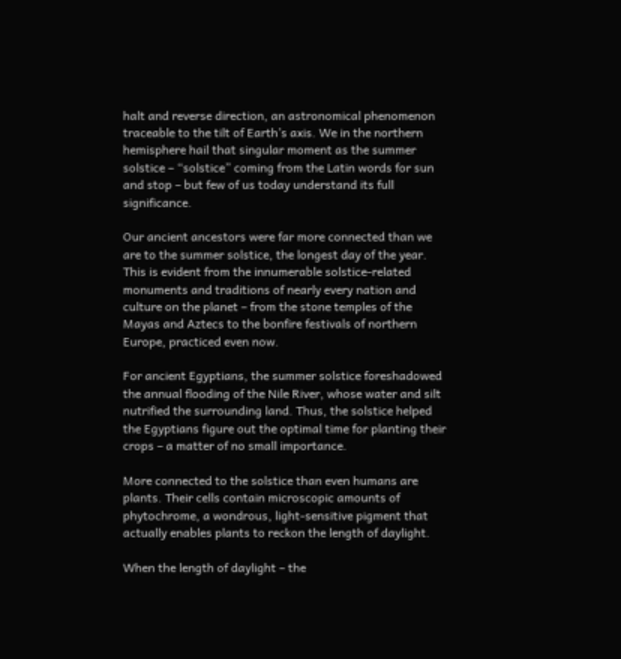halt and reverse direction, an astronomical phenomenon traceable to the tilt of Earth’s axis. We in the northern hemisphere hail that singular moment as the summer solstice – “solstice” coming from the Latin words for sun and stop – but few of us today understand its full significance.

Our ancient ancestors were far more connected than we are to the summer solstice, the longest day of the year. This is evident from the innumerable solstice-related monuments and traditions of nearly every nation and culture on the planet – from the stone temples of the Mayas and Aztecs to the bonfire festivals of northern Europe, practiced even now.

For ancient Egyptians, the summer solstice foreshadowed the annual flooding of the Nile River, whose water and silt nutrified the surrounding land. Thus, the solstice helped the Egyptians figure out the optimal time for planting their crops – a matter of no small importance.

More connected to the solstice than even humans are plants. Their cells contain microscopic amounts of phytochrome, a wondrous, light-sensitive pigment that actually enables plants to reckon the length of daylight.

When the length of daylight – the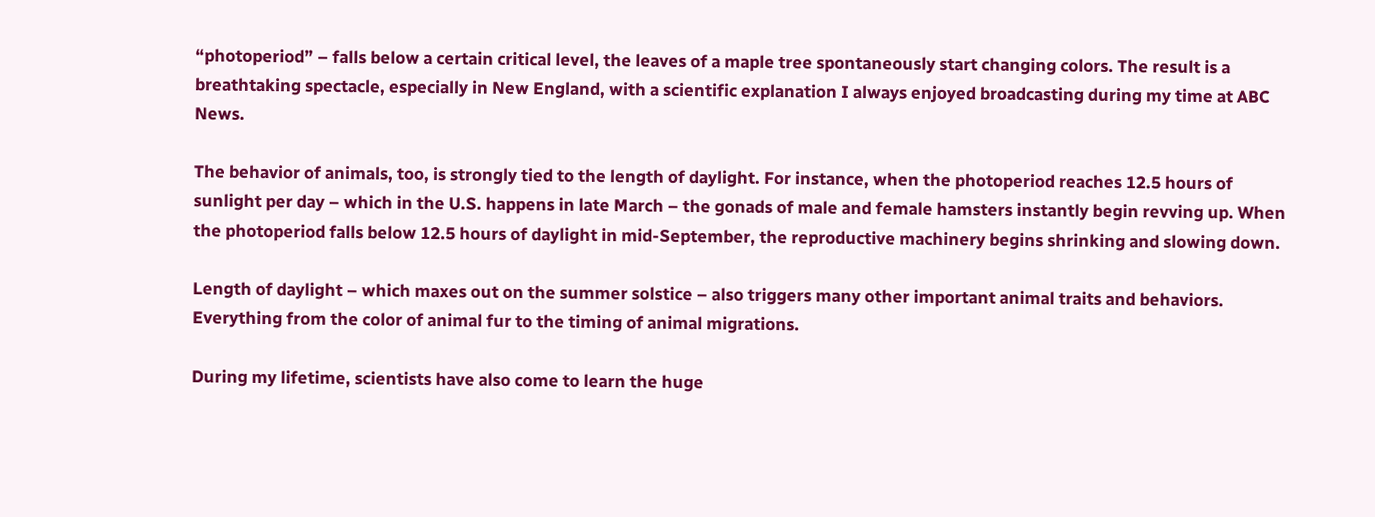“photoperiod” – falls below a certain critical level, the leaves of a maple tree spontaneously start changing colors. The result is a breathtaking spectacle, especially in New England, with a scientific explanation I always enjoyed broadcasting during my time at ABC News.

The behavior of animals, too, is strongly tied to the length of daylight. For instance, when the photoperiod reaches 12.5 hours of sunlight per day – which in the U.S. happens in late March – the gonads of male and female hamsters instantly begin revving up. When the photoperiod falls below 12.5 hours of daylight in mid-September, the reproductive machinery begins shrinking and slowing down.

Length of daylight – which maxes out on the summer solstice – also triggers many other important animal traits and behaviors. Everything from the color of animal fur to the timing of animal migrations.

During my lifetime, scientists have also come to learn the huge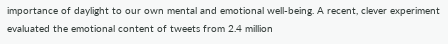importance of daylight to our own mental and emotional well-being. A recent, clever experiment evaluated the emotional content of tweets from 2.4 million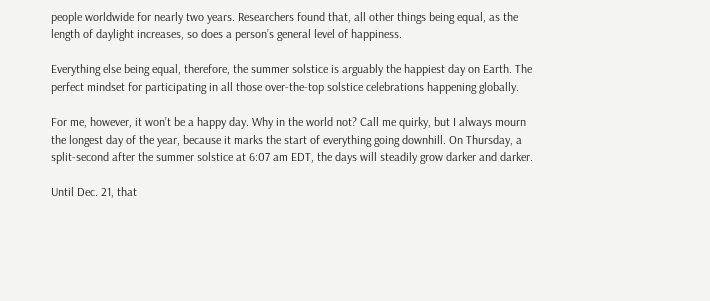people worldwide for nearly two years. Researchers found that, all other things being equal, as the length of daylight increases, so does a person’s general level of happiness.

Everything else being equal, therefore, the summer solstice is arguably the happiest day on Earth. The perfect mindset for participating in all those over-the-top solstice celebrations happening globally.

For me, however, it won’t be a happy day. Why in the world not? Call me quirky, but I always mourn the longest day of the year, because it marks the start of everything going downhill. On Thursday, a split-second after the summer solstice at 6:07 am EDT, the days will steadily grow darker and darker.

Until Dec. 21, that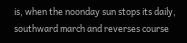is, when the noonday sun stops its daily, southward march and reverses course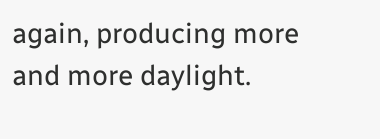again, producing more and more daylight.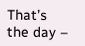That’s the day –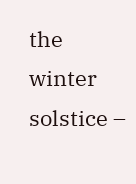the winter solstice –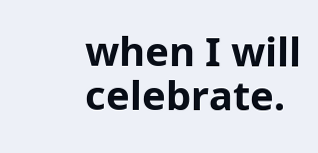when I will celebrate.